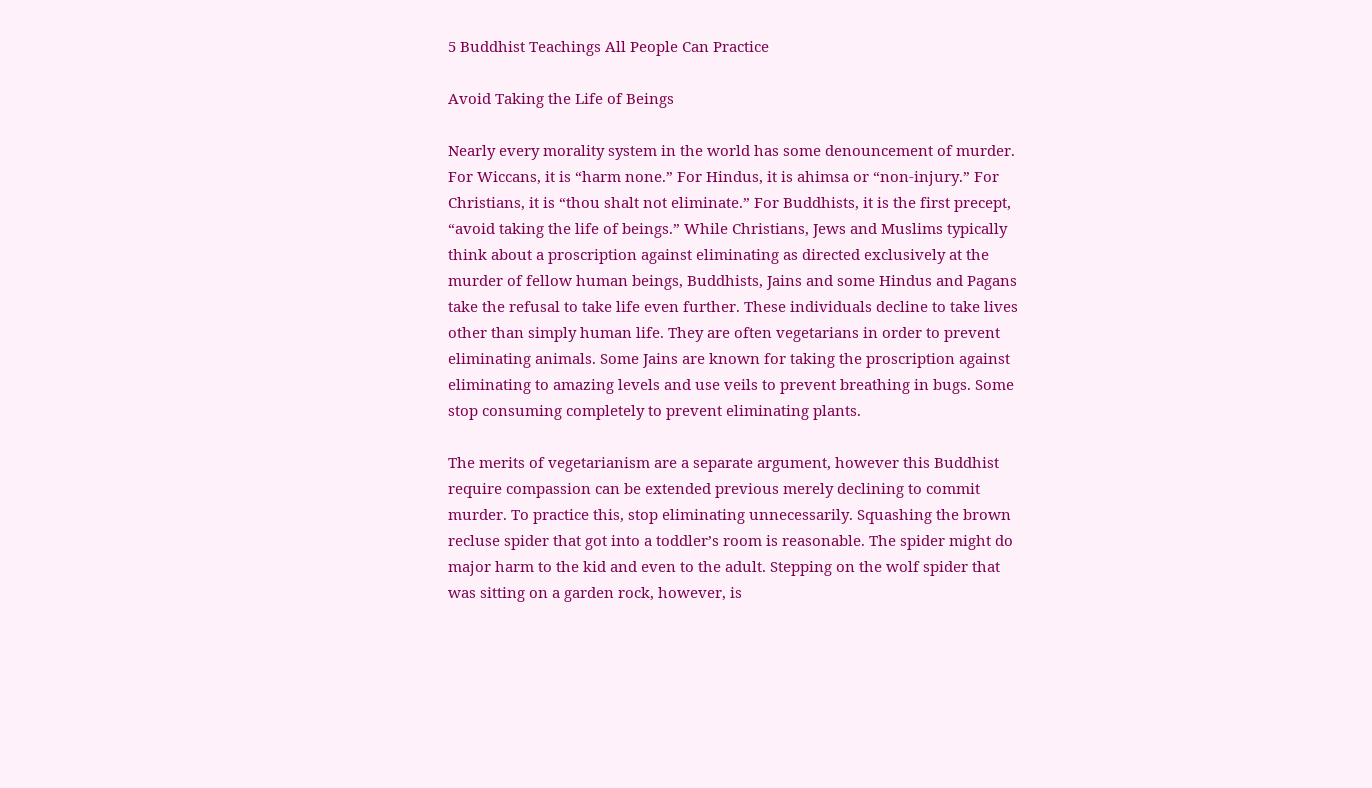5 Buddhist Teachings All People Can Practice

Avoid Taking the Life of Beings

Nearly every morality system in the world has some denouncement of murder. For Wiccans, it is “harm none.” For Hindus, it is ahimsa or “non-injury.” For Christians, it is “thou shalt not eliminate.” For Buddhists, it is the first precept, “avoid taking the life of beings.” While Christians, Jews and Muslims typically think about a proscription against eliminating as directed exclusively at the murder of fellow human beings, Buddhists, Jains and some Hindus and Pagans take the refusal to take life even further. These individuals decline to take lives other than simply human life. They are often vegetarians in order to prevent eliminating animals. Some Jains are known for taking the proscription against eliminating to amazing levels and use veils to prevent breathing in bugs. Some stop consuming completely to prevent eliminating plants.

The merits of vegetarianism are a separate argument, however this Buddhist require compassion can be extended previous merely declining to commit murder. To practice this, stop eliminating unnecessarily. Squashing the brown recluse spider that got into a toddler’s room is reasonable. The spider might do major harm to the kid and even to the adult. Stepping on the wolf spider that was sitting on a garden rock, however, is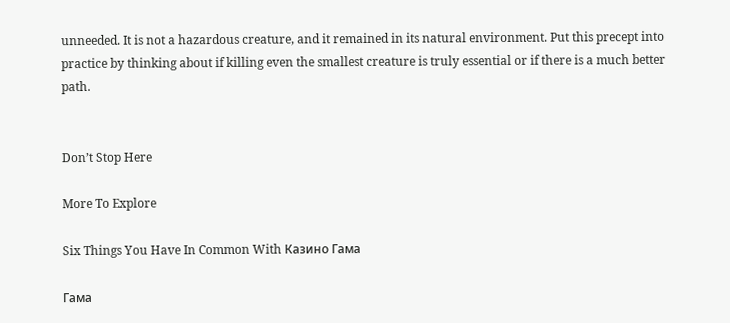unneeded. It is not a hazardous creature, and it remained in its natural environment. Put this precept into practice by thinking about if killing even the smallest creature is truly essential or if there is a much better path.


Don’t Stop Here

More To Explore

Six Things You Have In Common With Казино Гама

Гама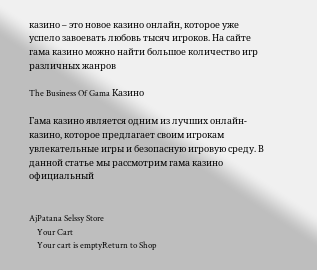казино – это новое казино онлайн, которое уже успело завоевать любовь тысяч игроков. На сайте гама казино можно найти большое количество игр различных жанров

The Business Of Gama Казино

Гама казино является одним из лучших онлайн-казино, которое предлагает своим игрокам увлекательные игры и безопасную игровую среду. В данной статье мы рассмотрим гама казино официальный


AjPatana Selssy Store
    Your Cart
    Your cart is emptyReturn to Shop